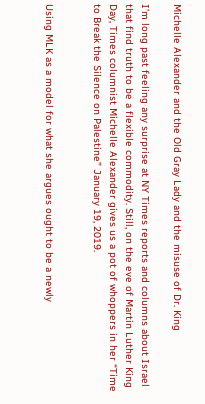Michelle Alexander and the Old Gray Lady and the misuse of Dr. King

I’m long past feeling any surprise at NY Times reports and columns about Israel that find truth to be a flexible commodity. Still, on the eve of Martin Luther King Day, Times columnist Michelle Alexander gives us a pot of whoppers in her “Time to Break the Silence on Palestine” January 19, 2019.


Using MLK as a model for what she argues ought to be a newly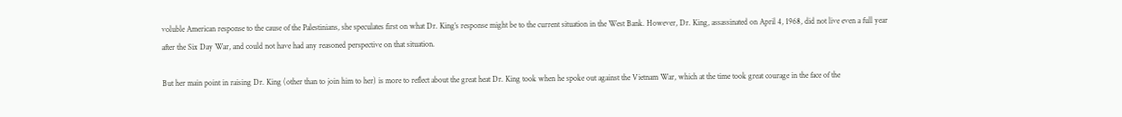voluble American response to the cause of the Palestinians, she speculates first on what Dr. King’s response might be to the current situation in the West Bank. However, Dr. King, assassinated on April 4, 1968, did not live even a full year after the Six Day War, and could not have had any reasoned perspective on that situation.

But her main point in raising Dr. King (other than to join him to her) is more to reflect about the great heat Dr. King took when he spoke out against the Vietnam War, which at the time took great courage in the face of the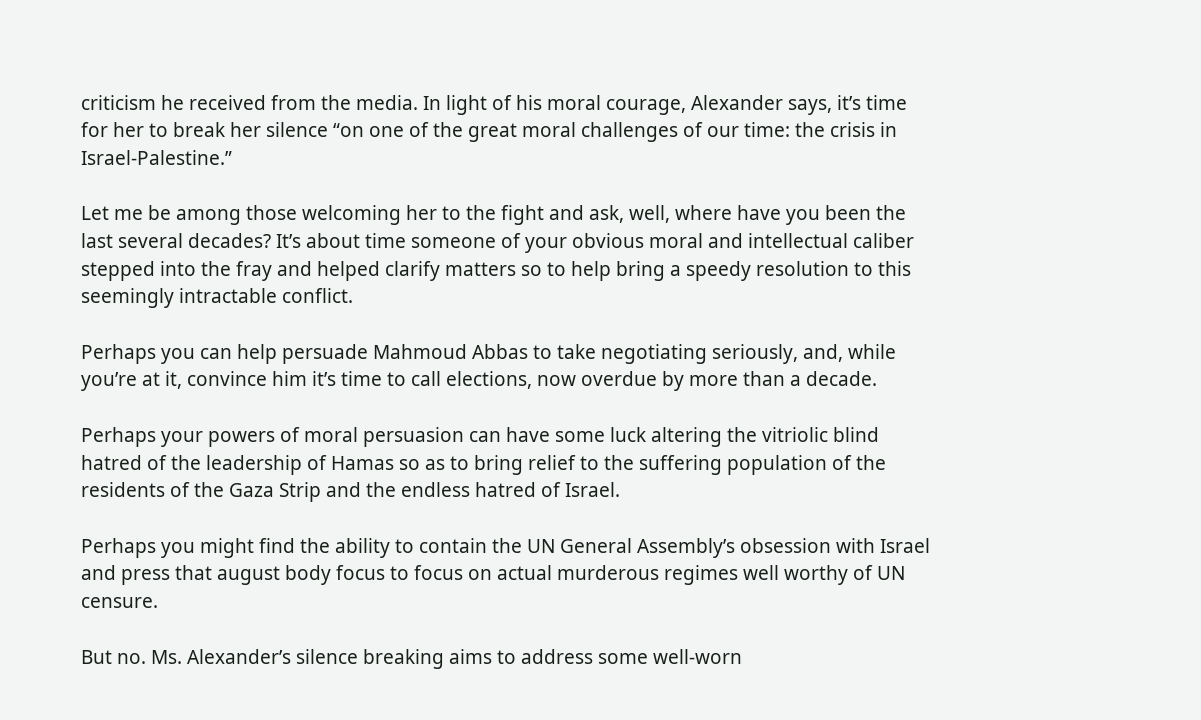criticism he received from the media. In light of his moral courage, Alexander says, it’s time for her to break her silence “on one of the great moral challenges of our time: the crisis in Israel-Palestine.”

Let me be among those welcoming her to the fight and ask, well, where have you been the last several decades? It’s about time someone of your obvious moral and intellectual caliber stepped into the fray and helped clarify matters so to help bring a speedy resolution to this seemingly intractable conflict.

Perhaps you can help persuade Mahmoud Abbas to take negotiating seriously, and, while you’re at it, convince him it’s time to call elections, now overdue by more than a decade.

Perhaps your powers of moral persuasion can have some luck altering the vitriolic blind hatred of the leadership of Hamas so as to bring relief to the suffering population of the residents of the Gaza Strip and the endless hatred of Israel.

Perhaps you might find the ability to contain the UN General Assembly’s obsession with Israel and press that august body focus to focus on actual murderous regimes well worthy of UN censure.

But no. Ms. Alexander’s silence breaking aims to address some well-worn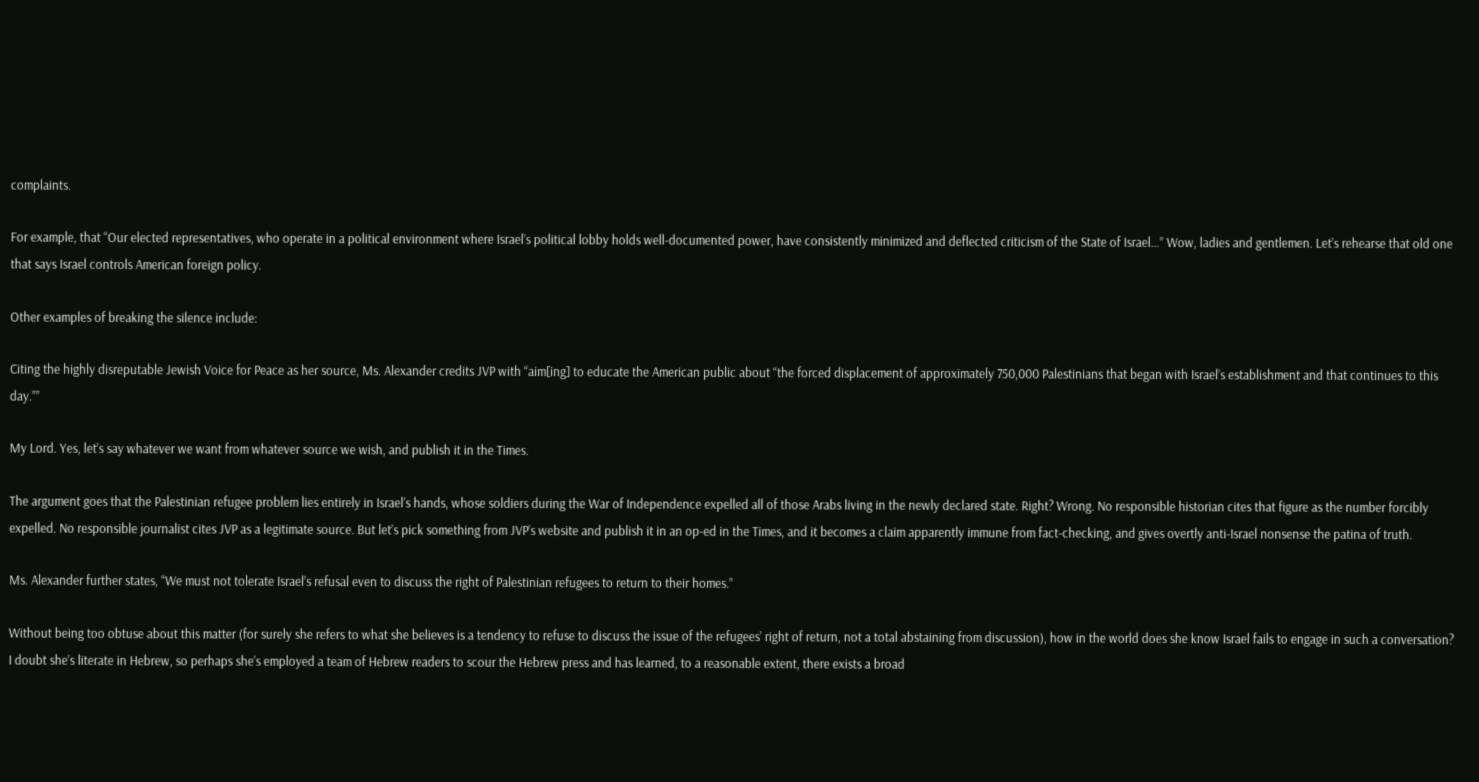complaints.

For example, that “Our elected representatives, who operate in a political environment where Israel’s political lobby holds well-documented power, have consistently minimized and deflected criticism of the State of Israel…” Wow, ladies and gentlemen. Let’s rehearse that old one that says Israel controls American foreign policy.

Other examples of breaking the silence include:

Citing the highly disreputable Jewish Voice for Peace as her source, Ms. Alexander credits JVP with “aim[ing] to educate the American public about “the forced displacement of approximately 750,000 Palestinians that began with Israel’s establishment and that continues to this day.””

My Lord. Yes, let’s say whatever we want from whatever source we wish, and publish it in the Times.

The argument goes that the Palestinian refugee problem lies entirely in Israel’s hands, whose soldiers during the War of Independence expelled all of those Arabs living in the newly declared state. Right? Wrong. No responsible historian cites that figure as the number forcibly expelled. No responsible journalist cites JVP as a legitimate source. But let’s pick something from JVP’s website and publish it in an op-ed in the Times, and it becomes a claim apparently immune from fact-checking, and gives overtly anti-Israel nonsense the patina of truth.

Ms. Alexander further states, “We must not tolerate Israel’s refusal even to discuss the right of Palestinian refugees to return to their homes.”

Without being too obtuse about this matter (for surely she refers to what she believes is a tendency to refuse to discuss the issue of the refugees’ right of return, not a total abstaining from discussion), how in the world does she know Israel fails to engage in such a conversation? I doubt she’s literate in Hebrew, so perhaps she’s employed a team of Hebrew readers to scour the Hebrew press and has learned, to a reasonable extent, there exists a broad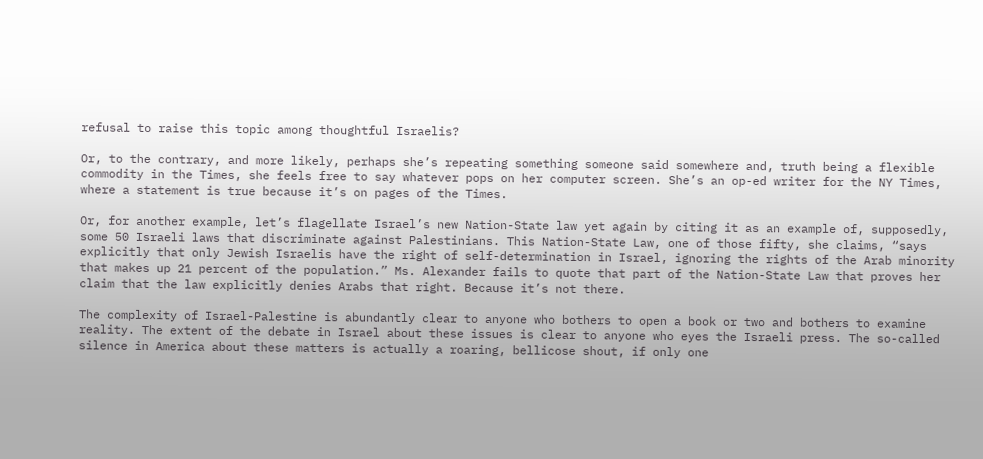refusal to raise this topic among thoughtful Israelis?

Or, to the contrary, and more likely, perhaps she’s repeating something someone said somewhere and, truth being a flexible commodity in the Times, she feels free to say whatever pops on her computer screen. She’s an op-ed writer for the NY Times, where a statement is true because it’s on pages of the Times.

Or, for another example, let’s flagellate Israel’s new Nation-State law yet again by citing it as an example of, supposedly, some 50 Israeli laws that discriminate against Palestinians. This Nation-State Law, one of those fifty, she claims, “says explicitly that only Jewish Israelis have the right of self-determination in Israel, ignoring the rights of the Arab minority that makes up 21 percent of the population.” Ms. Alexander fails to quote that part of the Nation-State Law that proves her claim that the law explicitly denies Arabs that right. Because it’s not there.

The complexity of Israel-Palestine is abundantly clear to anyone who bothers to open a book or two and bothers to examine reality. The extent of the debate in Israel about these issues is clear to anyone who eyes the Israeli press. The so-called silence in America about these matters is actually a roaring, bellicose shout, if only one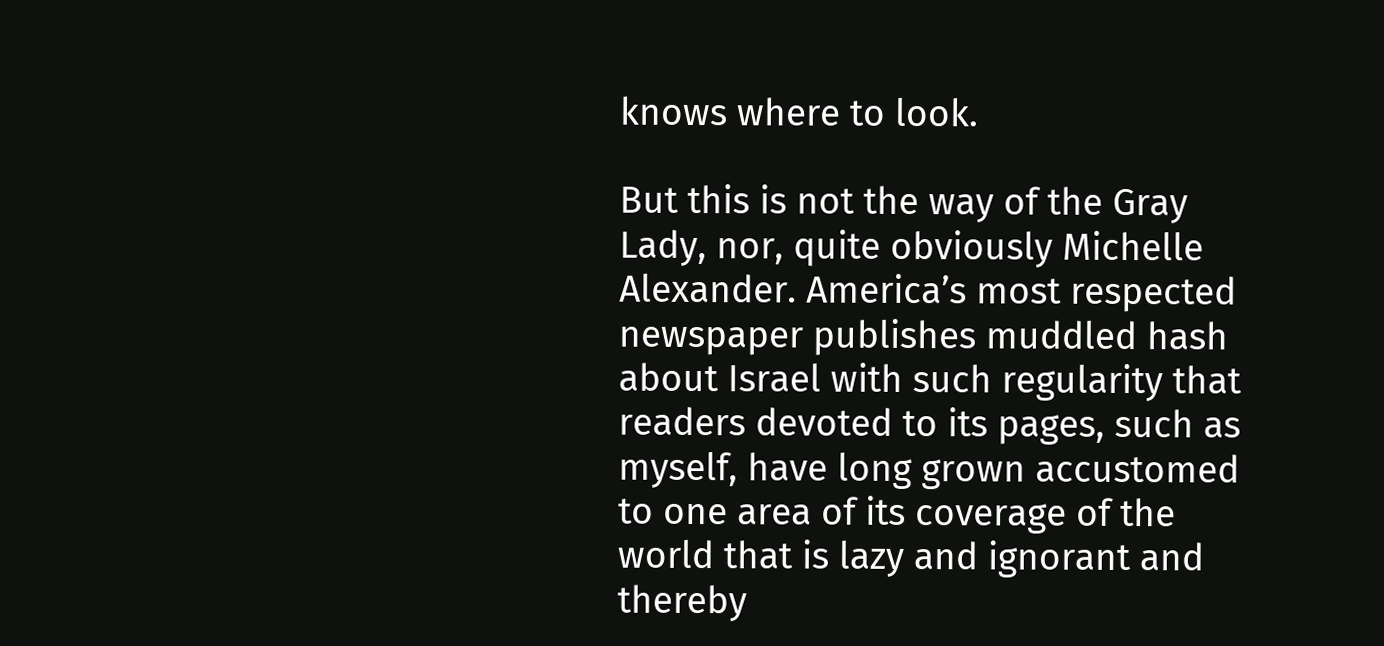knows where to look.

But this is not the way of the Gray Lady, nor, quite obviously Michelle Alexander. America’s most respected newspaper publishes muddled hash about Israel with such regularity that readers devoted to its pages, such as myself, have long grown accustomed to one area of its coverage of the world that is lazy and ignorant and thereby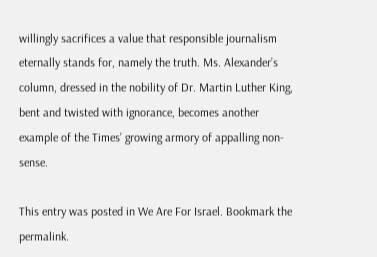willingly sacrifices a value that responsible journalism eternally stands for, namely the truth. Ms. Alexander’s column, dressed in the nobility of Dr. Martin Luther King, bent and twisted with ignorance, becomes another example of the Times’ growing armory of appalling non-sense.

This entry was posted in We Are For Israel. Bookmark the permalink.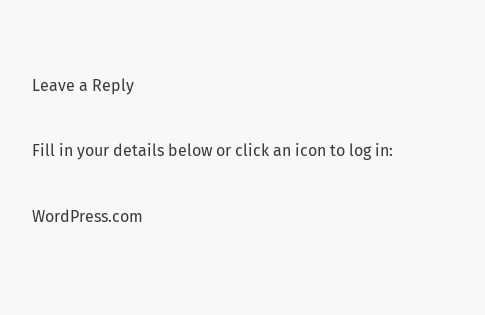Leave a Reply

Fill in your details below or click an icon to log in:

WordPress.com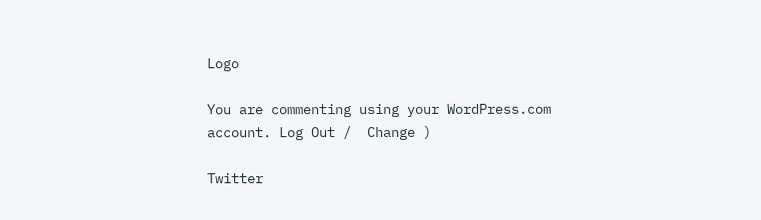Logo

You are commenting using your WordPress.com account. Log Out /  Change )

Twitter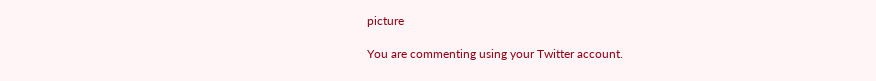picture

You are commenting using your Twitter account.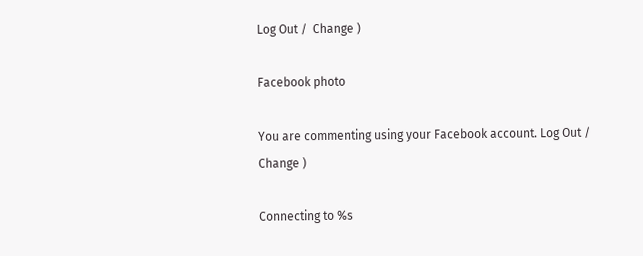Log Out /  Change )

Facebook photo

You are commenting using your Facebook account. Log Out /  Change )

Connecting to %s